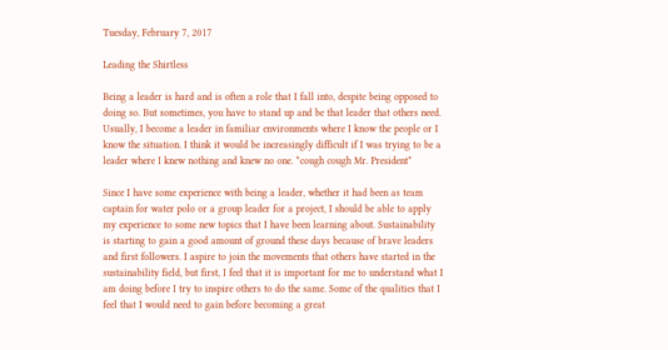Tuesday, February 7, 2017

Leading the Shirtless

Being a leader is hard and is often a role that I fall into, despite being opposed to doing so. But sometimes, you have to stand up and be that leader that others need. Usually, I become a leader in familiar environments where I know the people or I know the situation. I think it would be increasingly difficult if I was trying to be a leader where I knew nothing and knew no one. *cough cough Mr. President*

Since I have some experience with being a leader, whether it had been as team captain for water polo or a group leader for a project, I should be able to apply my experience to some new topics that I have been learning about. Sustainability is starting to gain a good amount of ground these days because of brave leaders and first followers. I aspire to join the movements that others have started in the sustainability field, but first, I feel that it is important for me to understand what I am doing before I try to inspire others to do the same. Some of the qualities that I feel that I would need to gain before becoming a great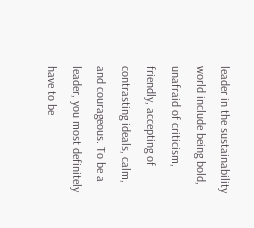leader in the sustainability world include being bold, unafraid of criticism, friendly, accepting of contrasting ideals, calm, and courageous. To be a leader, you most definitely have to be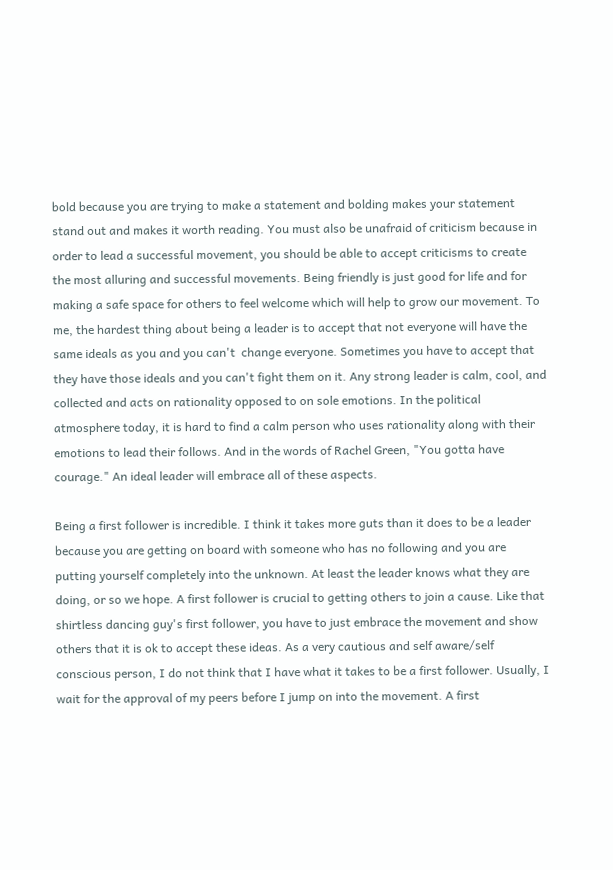bold because you are trying to make a statement and bolding makes your statement stand out and makes it worth reading. You must also be unafraid of criticism because in order to lead a successful movement, you should be able to accept criticisms to create the most alluring and successful movements. Being friendly is just good for life and for making a safe space for others to feel welcome which will help to grow our movement. To me, the hardest thing about being a leader is to accept that not everyone will have the same ideals as you and you can't  change everyone. Sometimes you have to accept that they have those ideals and you can't fight them on it. Any strong leader is calm, cool, and collected and acts on rationality opposed to on sole emotions. In the political atmosphere today, it is hard to find a calm person who uses rationality along with their emotions to lead their follows. And in the words of Rachel Green, "You gotta have courage." An ideal leader will embrace all of these aspects.

Being a first follower is incredible. I think it takes more guts than it does to be a leader because you are getting on board with someone who has no following and you are putting yourself completely into the unknown. At least the leader knows what they are doing, or so we hope. A first follower is crucial to getting others to join a cause. Like that shirtless dancing guy's first follower, you have to just embrace the movement and show others that it is ok to accept these ideas. As a very cautious and self aware/self conscious person, I do not think that I have what it takes to be a first follower. Usually, I wait for the approval of my peers before I jump on into the movement. A first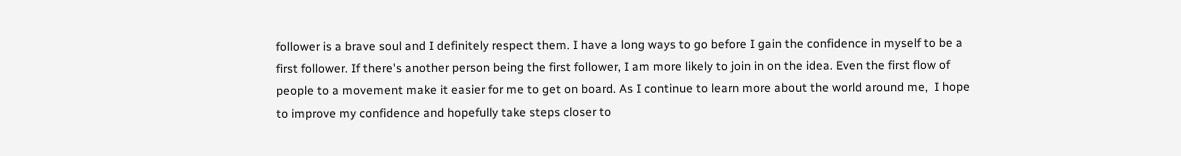follower is a brave soul and I definitely respect them. I have a long ways to go before I gain the confidence in myself to be a first follower. If there's another person being the first follower, I am more likely to join in on the idea. Even the first flow of people to a movement make it easier for me to get on board. As I continue to learn more about the world around me,  I hope to improve my confidence and hopefully take steps closer to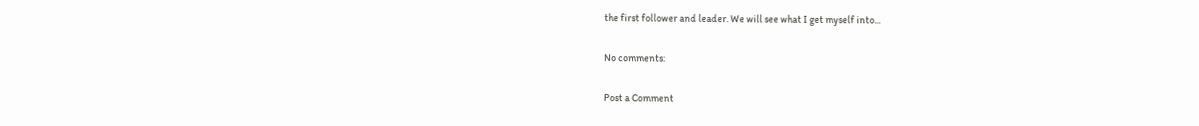the first follower and leader. We will see what I get myself into...

No comments:

Post a Comment